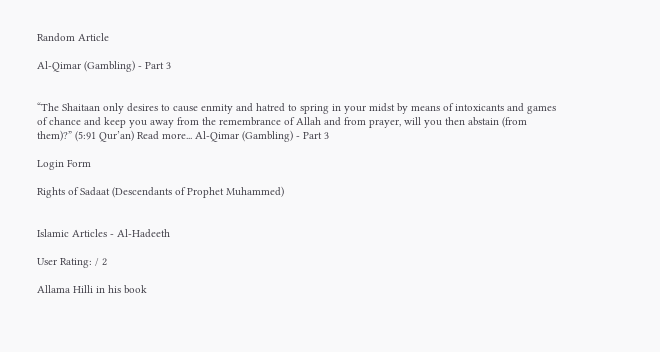Random Article

Al-Qimar (Gambling) - Part 3


“The Shaitaan only desires to cause enmity and hatred to spring in your midst by means of intoxicants and games of chance and keep you away from the remembrance of Allah and from prayer, will you then abstain (from them)?” (5:91 Qur’an) Read more... Al-Qimar (Gambling) - Part 3

Login Form

Rights of Sadaat (Descendants of Prophet Muhammed)


Islamic Articles - Al-Hadeeth

User Rating: / 2

Allama Hilli in his book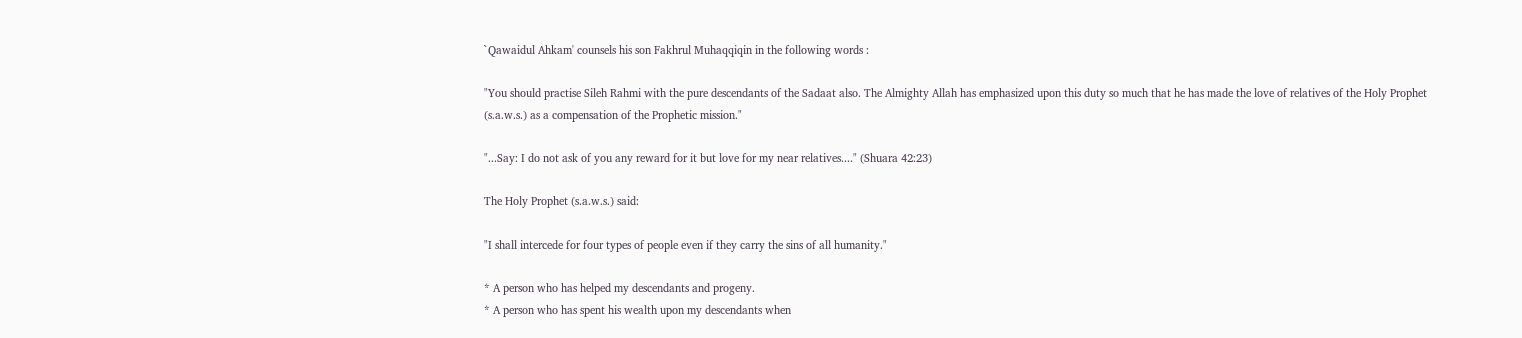`Qawaidul Ahkam' counsels his son Fakhrul Muhaqqiqin in the following words :

"You should practise Sileh Rahmi with the pure descendants of the Sadaat also. The Almighty Allah has emphasized upon this duty so much that he has made the love of relatives of the Holy Prophet (s.a.w.s.) as a compensation of the Prophetic mission."

"...Say: I do not ask of you any reward for it but love for my near relatives...." (Shuara 42:23)

The Holy Prophet (s.a.w.s.) said:

"I shall intercede for four types of people even if they carry the sins of all humanity."

* A person who has helped my descendants and progeny.
* A person who has spent his wealth upon my descendants when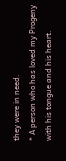they were in need.
* A person who has loved my Progeny with his tongue and his heart.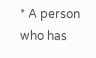* A person who has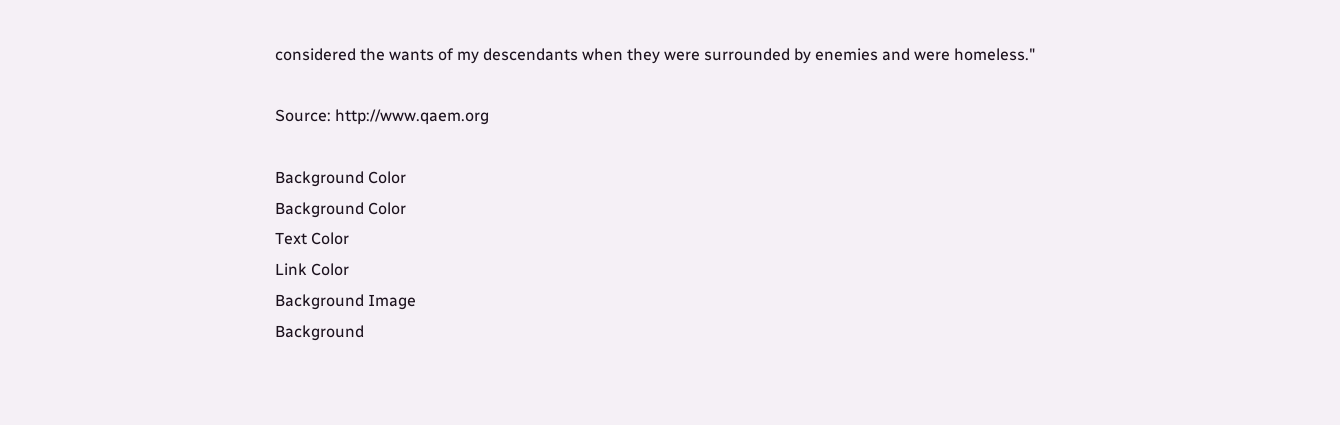considered the wants of my descendants when they were surrounded by enemies and were homeless."

Source: http://www.qaem.org

Background Color
Background Color
Text Color
Link Color
Background Image
Background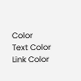Color
Text Color
Link Color